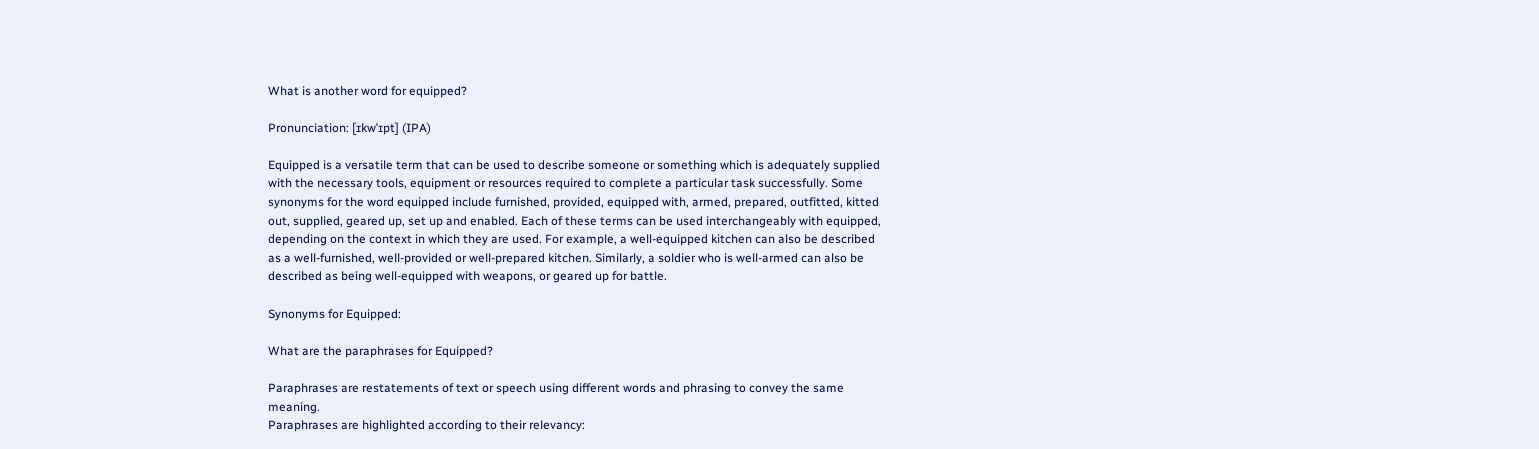What is another word for equipped?

Pronunciation: [ɪkwˈɪpt] (IPA)

Equipped is a versatile term that can be used to describe someone or something which is adequately supplied with the necessary tools, equipment or resources required to complete a particular task successfully. Some synonyms for the word equipped include furnished, provided, equipped with, armed, prepared, outfitted, kitted out, supplied, geared up, set up and enabled. Each of these terms can be used interchangeably with equipped, depending on the context in which they are used. For example, a well-equipped kitchen can also be described as a well-furnished, well-provided or well-prepared kitchen. Similarly, a soldier who is well-armed can also be described as being well-equipped with weapons, or geared up for battle.

Synonyms for Equipped:

What are the paraphrases for Equipped?

Paraphrases are restatements of text or speech using different words and phrasing to convey the same meaning.
Paraphrases are highlighted according to their relevancy: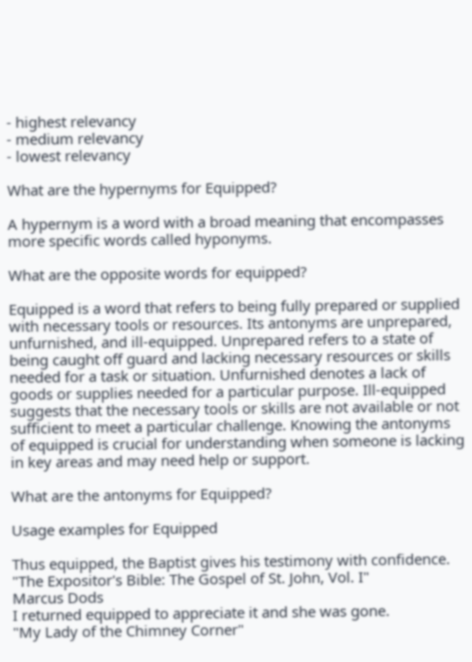- highest relevancy
- medium relevancy
- lowest relevancy

What are the hypernyms for Equipped?

A hypernym is a word with a broad meaning that encompasses more specific words called hyponyms.

What are the opposite words for equipped?

Equipped is a word that refers to being fully prepared or supplied with necessary tools or resources. Its antonyms are unprepared, unfurnished, and ill-equipped. Unprepared refers to a state of being caught off guard and lacking necessary resources or skills needed for a task or situation. Unfurnished denotes a lack of goods or supplies needed for a particular purpose. Ill-equipped suggests that the necessary tools or skills are not available or not sufficient to meet a particular challenge. Knowing the antonyms of equipped is crucial for understanding when someone is lacking in key areas and may need help or support.

What are the antonyms for Equipped?

Usage examples for Equipped

Thus equipped, the Baptist gives his testimony with confidence.
"The Expositor's Bible: The Gospel of St. John, Vol. I"
Marcus Dods
I returned equipped to appreciate it and she was gone.
"My Lady of the Chimney Corner"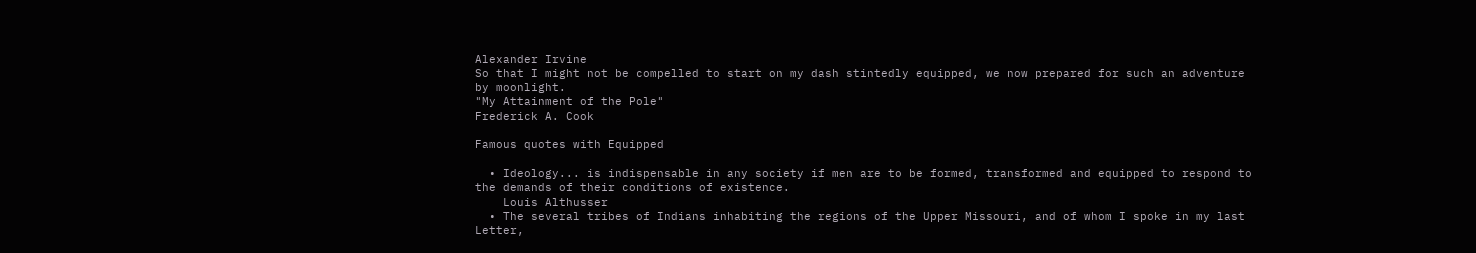Alexander Irvine
So that I might not be compelled to start on my dash stintedly equipped, we now prepared for such an adventure by moonlight.
"My Attainment of the Pole"
Frederick A. Cook

Famous quotes with Equipped

  • Ideology... is indispensable in any society if men are to be formed, transformed and equipped to respond to the demands of their conditions of existence.
    Louis Althusser
  • The several tribes of Indians inhabiting the regions of the Upper Missouri, and of whom I spoke in my last Letter,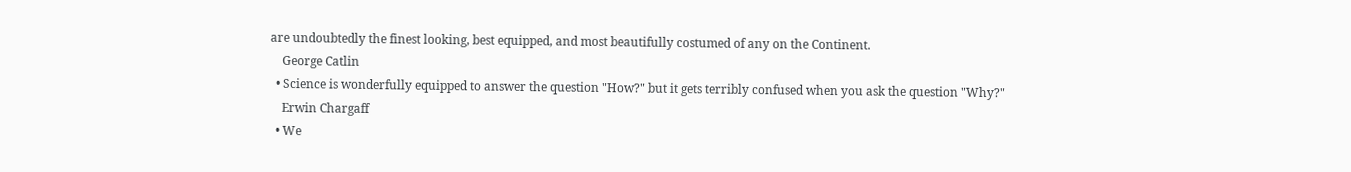are undoubtedly the finest looking, best equipped, and most beautifully costumed of any on the Continent.
    George Catlin
  • Science is wonderfully equipped to answer the question "How?" but it gets terribly confused when you ask the question "Why?"
    Erwin Chargaff
  • We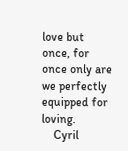love but once, for once only are we perfectly equipped for loving.
    Cyril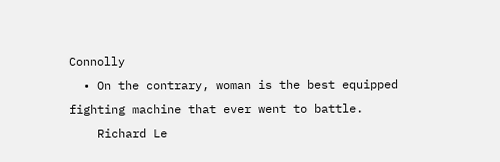Connolly
  • On the contrary, woman is the best equipped fighting machine that ever went to battle.
    Richard Le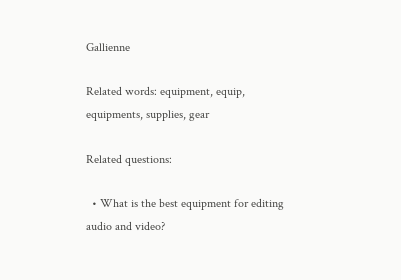Gallienne

Related words: equipment, equip, equipments, supplies, gear

Related questions:

  • What is the best equipment for editing audio and video?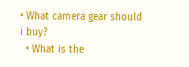• What camera gear should i buy?
  • What is the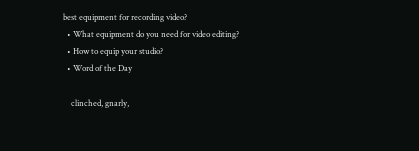best equipment for recording video?
  • What equipment do you need for video editing?
  • How to equip your studio?
  • Word of the Day

    clinched, gnarly,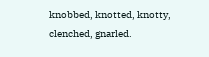knobbed, knotted, knotty, clenched, gnarled.